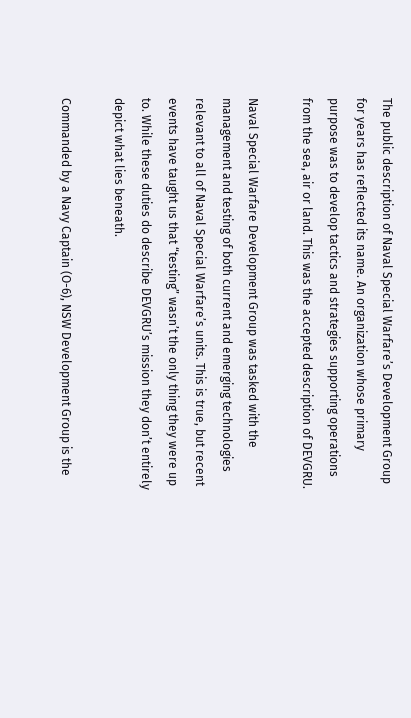The public description of Naval Special Warfare’s Development Group for years has reflected its name. An organization whose primary purpose was to develop tactics and strategies supporting operations from the sea, air or land. This was the accepted description of DEVGRU.

Naval Special Warfare Development Group was tasked with the management and testing of both current and emerging technologies relevant to all of Naval Special Warfare’s units. This is true, but recent events have taught us that “testing” wasn’t the only thing they were up to. While these duties do describe DEVGRU’s mission they don’t entirely depict what lies beneath.

Commanded by a Navy Captain (O-6), NSW Development Group is the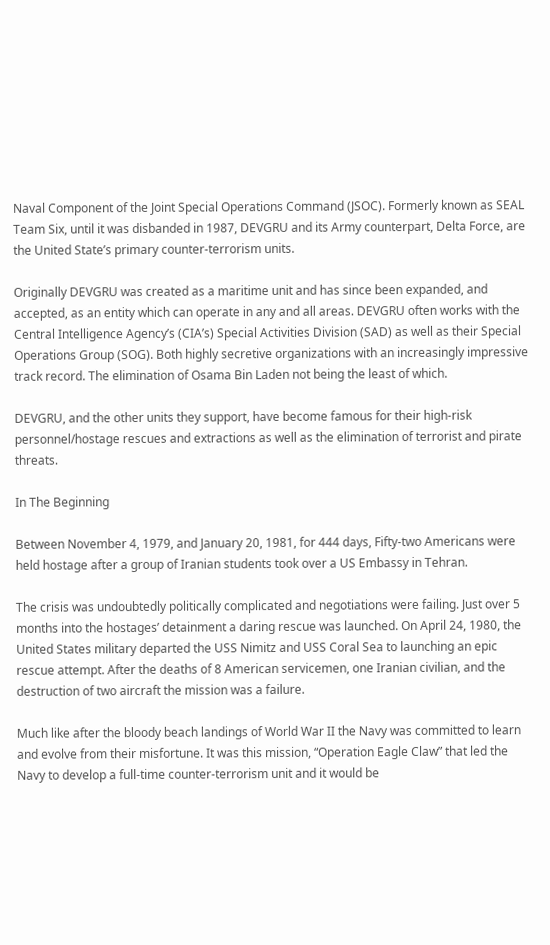Naval Component of the Joint Special Operations Command (JSOC). Formerly known as SEAL Team Six, until it was disbanded in 1987, DEVGRU and its Army counterpart, Delta Force, are the United State’s primary counter-terrorism units.

Originally DEVGRU was created as a maritime unit and has since been expanded, and accepted, as an entity which can operate in any and all areas. DEVGRU often works with the Central Intelligence Agency’s (CIA’s) Special Activities Division (SAD) as well as their Special Operations Group (SOG). Both highly secretive organizations with an increasingly impressive track record. The elimination of Osama Bin Laden not being the least of which.

DEVGRU, and the other units they support, have become famous for their high-risk personnel/hostage rescues and extractions as well as the elimination of terrorist and pirate threats.

In The Beginning

Between November 4, 1979, and January 20, 1981, for 444 days, Fifty-two Americans were held hostage after a group of Iranian students took over a US Embassy in Tehran.

The crisis was undoubtedly politically complicated and negotiations were failing. Just over 5 months into the hostages’ detainment a daring rescue was launched. On April 24, 1980, the United States military departed the USS Nimitz and USS Coral Sea to launching an epic rescue attempt. After the deaths of 8 American servicemen, one Iranian civilian, and the destruction of two aircraft the mission was a failure.

Much like after the bloody beach landings of World War II the Navy was committed to learn and evolve from their misfortune. It was this mission, “Operation Eagle Claw” that led the Navy to develop a full-time counter-terrorism unit and it would be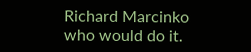Richard Marcinko who would do it.